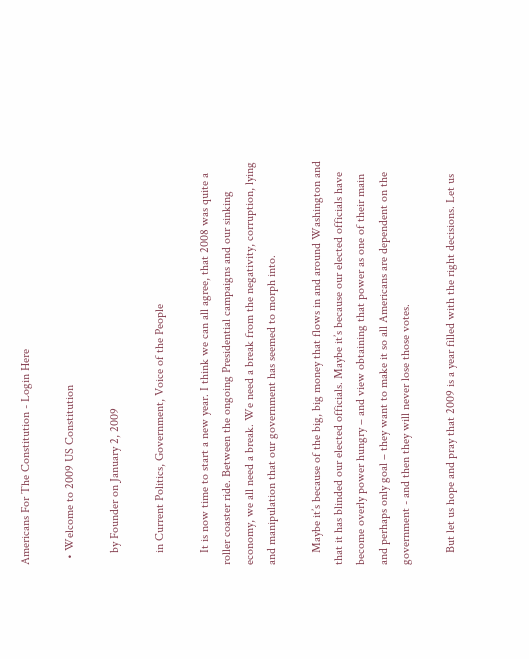Americans For The Constitution - Login Here

  • Welcome to 2009 US Constitution

    by Founder on January 2, 2009

    in Current Politics, Government, Voice of the People

    It is now time to start a new year. I think we can all agree, that 2008 was quite a roller coaster ride. Between the ongoing Presidential campaigns and our sinking economy, we all need a break. We need a break from the negativity, corruption, lying and manipulation that our government has seemed to morph into.

    Maybe it’s because of the big, big money that flows in and around Washington and that it has blinded our elected officials. Maybe it’s because our elected officials have become overly power hungry – and view obtaining that power as one of their main and perhaps only goal – they want to make it so all Americans are dependent on the government - and then they will never lose those votes.

    But let us hope and pray that 2009 is a year filled with the right decisions. Let us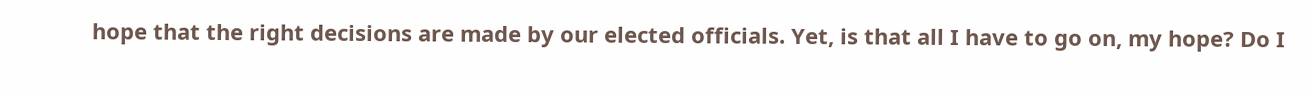hope that the right decisions are made by our elected officials. Yet, is that all I have to go on, my hope? Do I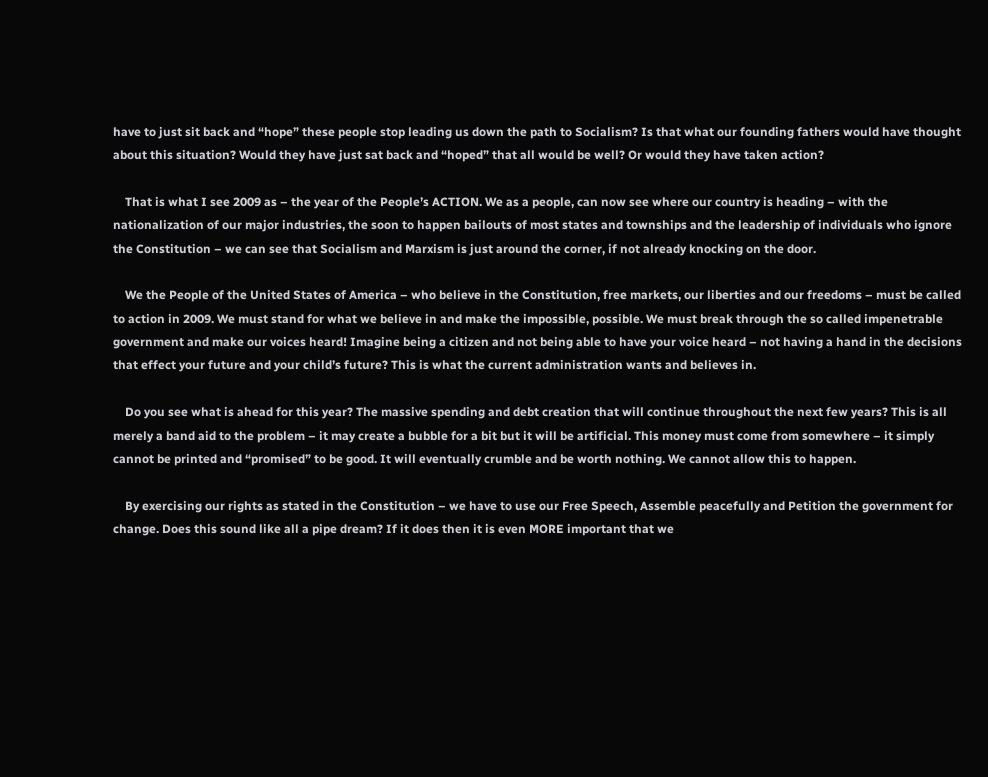have to just sit back and “hope” these people stop leading us down the path to Socialism? Is that what our founding fathers would have thought about this situation? Would they have just sat back and “hoped” that all would be well? Or would they have taken action?

    That is what I see 2009 as – the year of the People’s ACTION. We as a people, can now see where our country is heading – with the nationalization of our major industries, the soon to happen bailouts of most states and townships and the leadership of individuals who ignore the Constitution – we can see that Socialism and Marxism is just around the corner, if not already knocking on the door.

    We the People of the United States of America – who believe in the Constitution, free markets, our liberties and our freedoms – must be called to action in 2009. We must stand for what we believe in and make the impossible, possible. We must break through the so called impenetrable government and make our voices heard! Imagine being a citizen and not being able to have your voice heard – not having a hand in the decisions that effect your future and your child’s future? This is what the current administration wants and believes in.

    Do you see what is ahead for this year? The massive spending and debt creation that will continue throughout the next few years? This is all merely a band aid to the problem – it may create a bubble for a bit but it will be artificial. This money must come from somewhere – it simply cannot be printed and “promised” to be good. It will eventually crumble and be worth nothing. We cannot allow this to happen.

    By exercising our rights as stated in the Constitution – we have to use our Free Speech, Assemble peacefully and Petition the government for change. Does this sound like all a pipe dream? If it does then it is even MORE important that we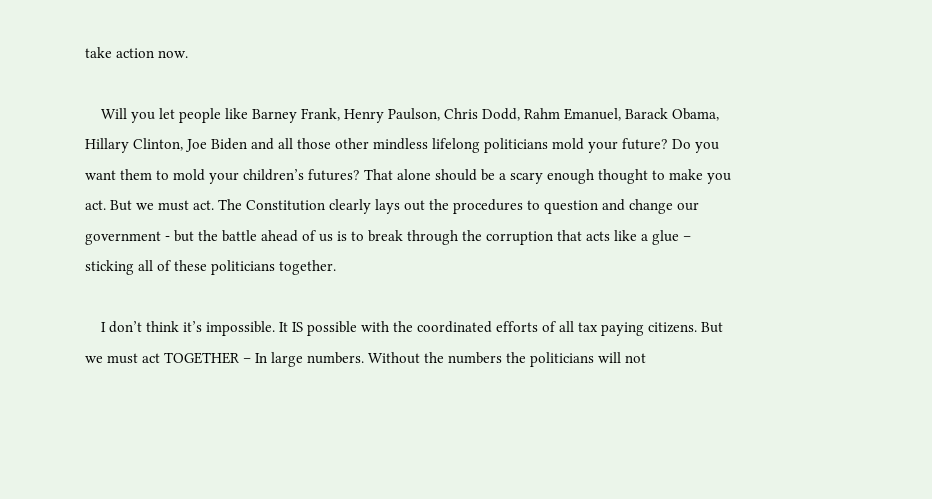take action now.

    Will you let people like Barney Frank, Henry Paulson, Chris Dodd, Rahm Emanuel, Barack Obama, Hillary Clinton, Joe Biden and all those other mindless lifelong politicians mold your future? Do you want them to mold your children’s futures? That alone should be a scary enough thought to make you act. But we must act. The Constitution clearly lays out the procedures to question and change our government - but the battle ahead of us is to break through the corruption that acts like a glue – sticking all of these politicians together.

    I don’t think it’s impossible. It IS possible with the coordinated efforts of all tax paying citizens. But we must act TOGETHER – In large numbers. Without the numbers the politicians will not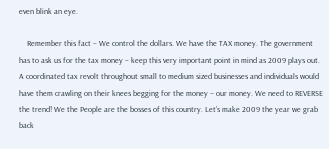even blink an eye.

    Remember this fact – We control the dollars. We have the TAX money. The government has to ask us for the tax money – keep this very important point in mind as 2009 plays out. A coordinated tax revolt throughout small to medium sized businesses and individuals would have them crawling on their knees begging for the money – our money. We need to REVERSE the trend! We the People are the bosses of this country. Let’s make 2009 the year we grab back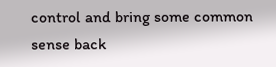control and bring some common sense back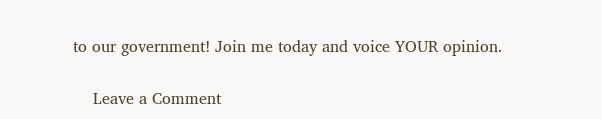to our government! Join me today and voice YOUR opinion.

    Leave a Comment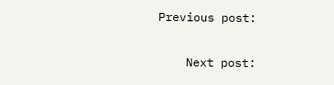Previous post:

    Next post: